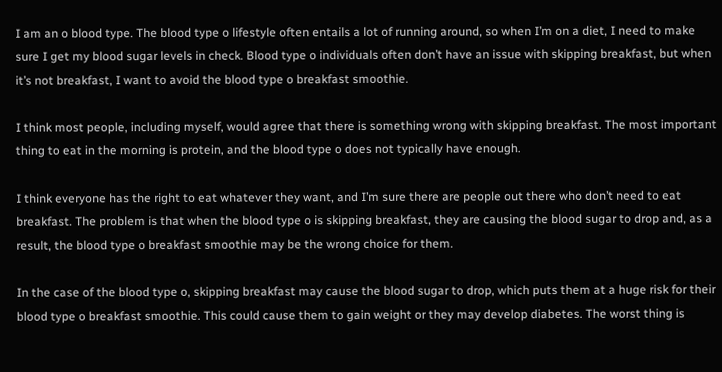I am an o blood type. The blood type o lifestyle often entails a lot of running around, so when I’m on a diet, I need to make sure I get my blood sugar levels in check. Blood type o individuals often don’t have an issue with skipping breakfast, but when it’s not breakfast, I want to avoid the blood type o breakfast smoothie.

I think most people, including myself, would agree that there is something wrong with skipping breakfast. The most important thing to eat in the morning is protein, and the blood type o does not typically have enough.

I think everyone has the right to eat whatever they want, and I’m sure there are people out there who don’t need to eat breakfast. The problem is that when the blood type o is skipping breakfast, they are causing the blood sugar to drop and, as a result, the blood type o breakfast smoothie may be the wrong choice for them.

In the case of the blood type o, skipping breakfast may cause the blood sugar to drop, which puts them at a huge risk for their blood type o breakfast smoothie. This could cause them to gain weight or they may develop diabetes. The worst thing is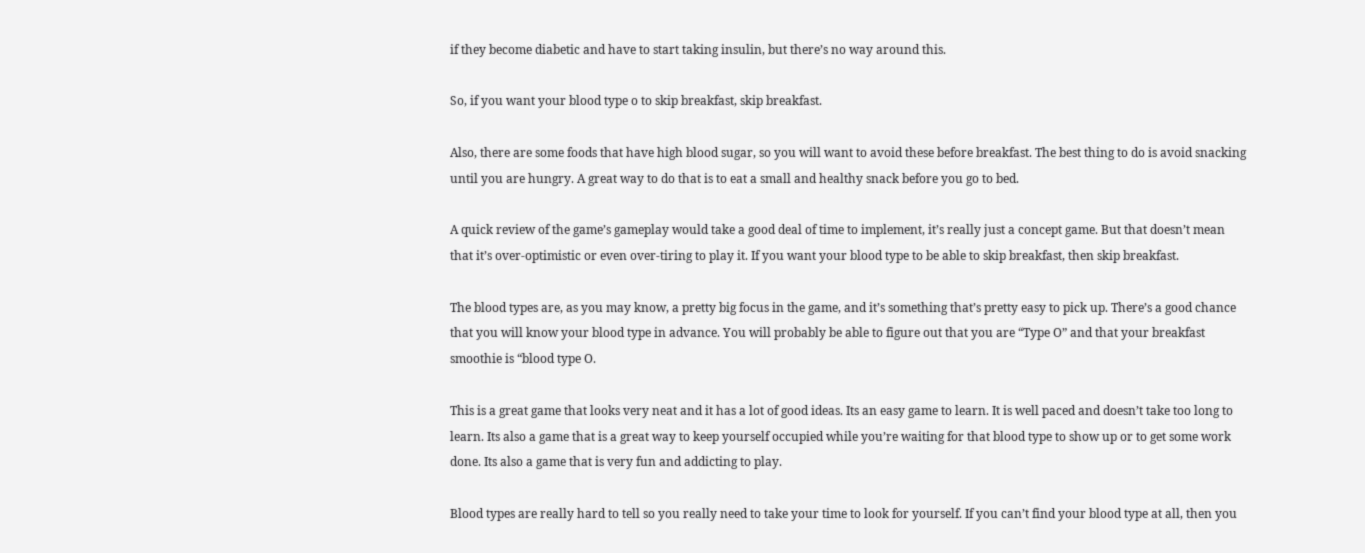if they become diabetic and have to start taking insulin, but there’s no way around this.

So, if you want your blood type o to skip breakfast, skip breakfast.

Also, there are some foods that have high blood sugar, so you will want to avoid these before breakfast. The best thing to do is avoid snacking until you are hungry. A great way to do that is to eat a small and healthy snack before you go to bed.

A quick review of the game’s gameplay would take a good deal of time to implement, it’s really just a concept game. But that doesn’t mean that it’s over-optimistic or even over-tiring to play it. If you want your blood type to be able to skip breakfast, then skip breakfast.

The blood types are, as you may know, a pretty big focus in the game, and it’s something that’s pretty easy to pick up. There’s a good chance that you will know your blood type in advance. You will probably be able to figure out that you are “Type O” and that your breakfast smoothie is “blood type O.

This is a great game that looks very neat and it has a lot of good ideas. Its an easy game to learn. It is well paced and doesn’t take too long to learn. Its also a game that is a great way to keep yourself occupied while you’re waiting for that blood type to show up or to get some work done. Its also a game that is very fun and addicting to play.

Blood types are really hard to tell so you really need to take your time to look for yourself. If you can’t find your blood type at all, then you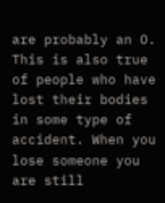are probably an O. This is also true of people who have lost their bodies in some type of accident. When you lose someone you are still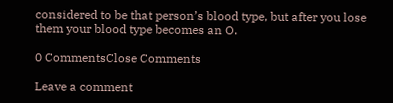considered to be that person’s blood type, but after you lose them your blood type becomes an O.

0 CommentsClose Comments

Leave a comment